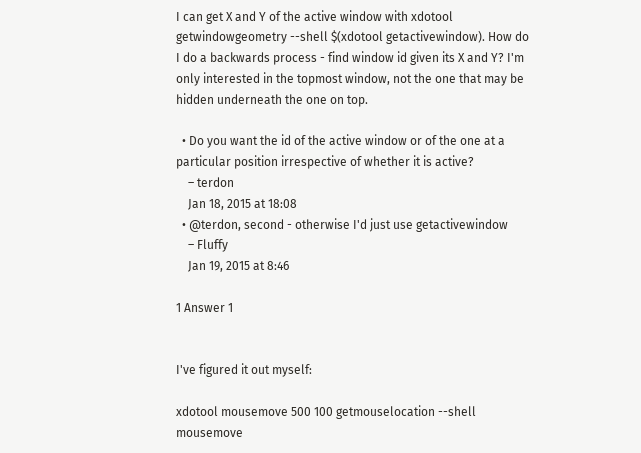I can get X and Y of the active window with xdotool getwindowgeometry --shell $(xdotool getactivewindow). How do I do a backwards process - find window id given its X and Y? I'm only interested in the topmost window, not the one that may be hidden underneath the one on top.

  • Do you want the id of the active window or of the one at a particular position irrespective of whether it is active?
    – terdon
    Jan 18, 2015 at 18:08
  • @terdon, second - otherwise I'd just use getactivewindow
    – Fluffy
    Jan 19, 2015 at 8:46

1 Answer 1


I've figured it out myself:

xdotool mousemove 500 100 getmouselocation --shell mousemove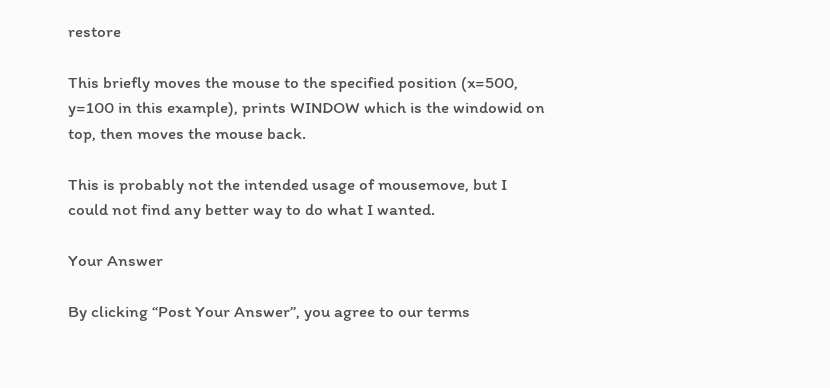restore

This briefly moves the mouse to the specified position (x=500, y=100 in this example), prints WINDOW which is the windowid on top, then moves the mouse back.

This is probably not the intended usage of mousemove, but I could not find any better way to do what I wanted.

Your Answer

By clicking “Post Your Answer”, you agree to our terms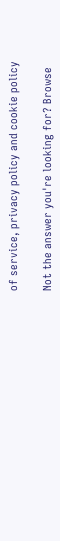of service, privacy policy and cookie policy

Not the answer you're looking for? Browse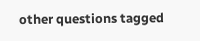other questions tagged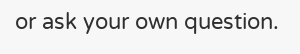or ask your own question.